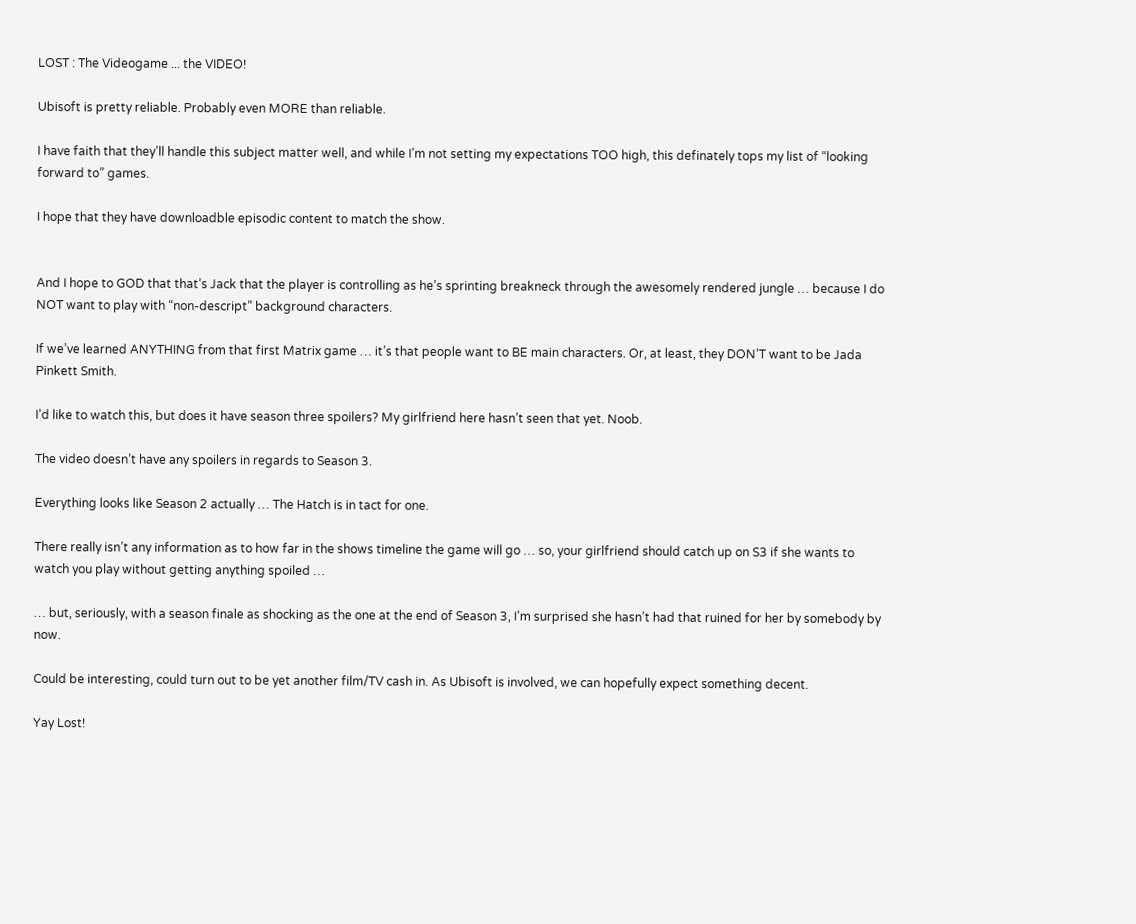LOST : The Videogame ... the VIDEO!

Ubisoft is pretty reliable. Probably even MORE than reliable.

I have faith that they’ll handle this subject matter well, and while I’m not setting my expectations TOO high, this definately tops my list of “looking forward to” games.

I hope that they have downloadble episodic content to match the show.


And I hope to GOD that that’s Jack that the player is controlling as he’s sprinting breakneck through the awesomely rendered jungle … because I do NOT want to play with “non-descript” background characters.

If we’ve learned ANYTHING from that first Matrix game … it’s that people want to BE main characters. Or, at least, they DON’T want to be Jada Pinkett Smith.

I’d like to watch this, but does it have season three spoilers? My girlfriend here hasn’t seen that yet. Noob.

The video doesn’t have any spoilers in regards to Season 3.

Everything looks like Season 2 actually … The Hatch is in tact for one.

There really isn’t any information as to how far in the shows timeline the game will go … so, your girlfriend should catch up on S3 if she wants to watch you play without getting anything spoiled …

… but, seriously, with a season finale as shocking as the one at the end of Season 3, I’m surprised she hasn’t had that ruined for her by somebody by now.

Could be interesting, could turn out to be yet another film/TV cash in. As Ubisoft is involved, we can hopefully expect something decent.

Yay Lost!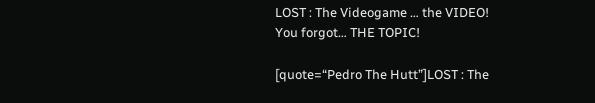LOST : The Videogame … the VIDEO!
You forgot… THE TOPIC!

[quote=“Pedro The Hutt”]LOST : The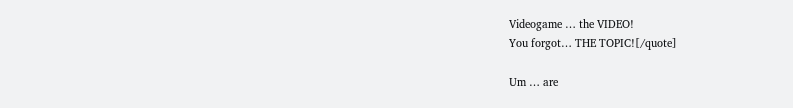Videogame … the VIDEO!
You forgot… THE TOPIC![/quote]

Um … are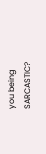you being SARCASTIC?